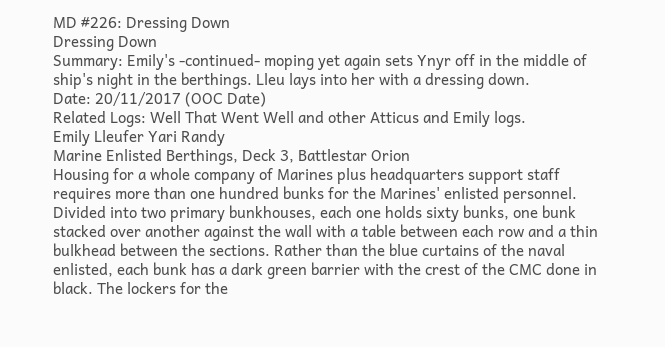MD #226: Dressing Down
Dressing Down
Summary: Emily's -continued- moping yet again sets Ynyr off in the middle of ship's night in the berthings. Lleu lays into her with a dressing down.
Date: 20/11/2017 (OOC Date)
Related Logs: Well That Went Well and other Atticus and Emily logs.
Emily Lleufer Yari Randy
Marine Enlisted Berthings, Deck 3, Battlestar Orion
Housing for a whole company of Marines plus headquarters support staff requires more than one hundred bunks for the Marines' enlisted personnel. Divided into two primary bunkhouses, each one holds sixty bunks, one bunk stacked over another against the wall with a table between each row and a thin bulkhead between the sections. Rather than the blue curtains of the naval enlisted, each bunk has a dark green barrier with the crest of the CMC done in black. The lockers for the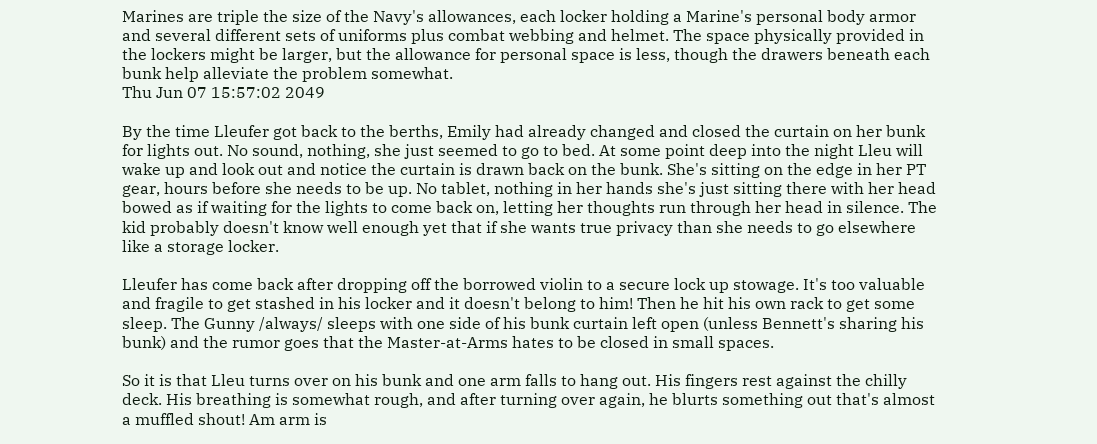Marines are triple the size of the Navy's allowances, each locker holding a Marine's personal body armor and several different sets of uniforms plus combat webbing and helmet. The space physically provided in the lockers might be larger, but the allowance for personal space is less, though the drawers beneath each bunk help alleviate the problem somewhat.
Thu Jun 07 15:57:02 2049

By the time Lleufer got back to the berths, Emily had already changed and closed the curtain on her bunk for lights out. No sound, nothing, she just seemed to go to bed. At some point deep into the night Lleu will wake up and look out and notice the curtain is drawn back on the bunk. She's sitting on the edge in her PT gear, hours before she needs to be up. No tablet, nothing in her hands she's just sitting there with her head bowed as if waiting for the lights to come back on, letting her thoughts run through her head in silence. The kid probably doesn't know well enough yet that if she wants true privacy than she needs to go elsewhere like a storage locker.

Lleufer has come back after dropping off the borrowed violin to a secure lock up stowage. It's too valuable and fragile to get stashed in his locker and it doesn't belong to him! Then he hit his own rack to get some sleep. The Gunny /always/ sleeps with one side of his bunk curtain left open (unless Bennett's sharing his bunk) and the rumor goes that the Master-at-Arms hates to be closed in small spaces.

So it is that Lleu turns over on his bunk and one arm falls to hang out. His fingers rest against the chilly deck. His breathing is somewhat rough, and after turning over again, he blurts something out that's almost a muffled shout! Am arm is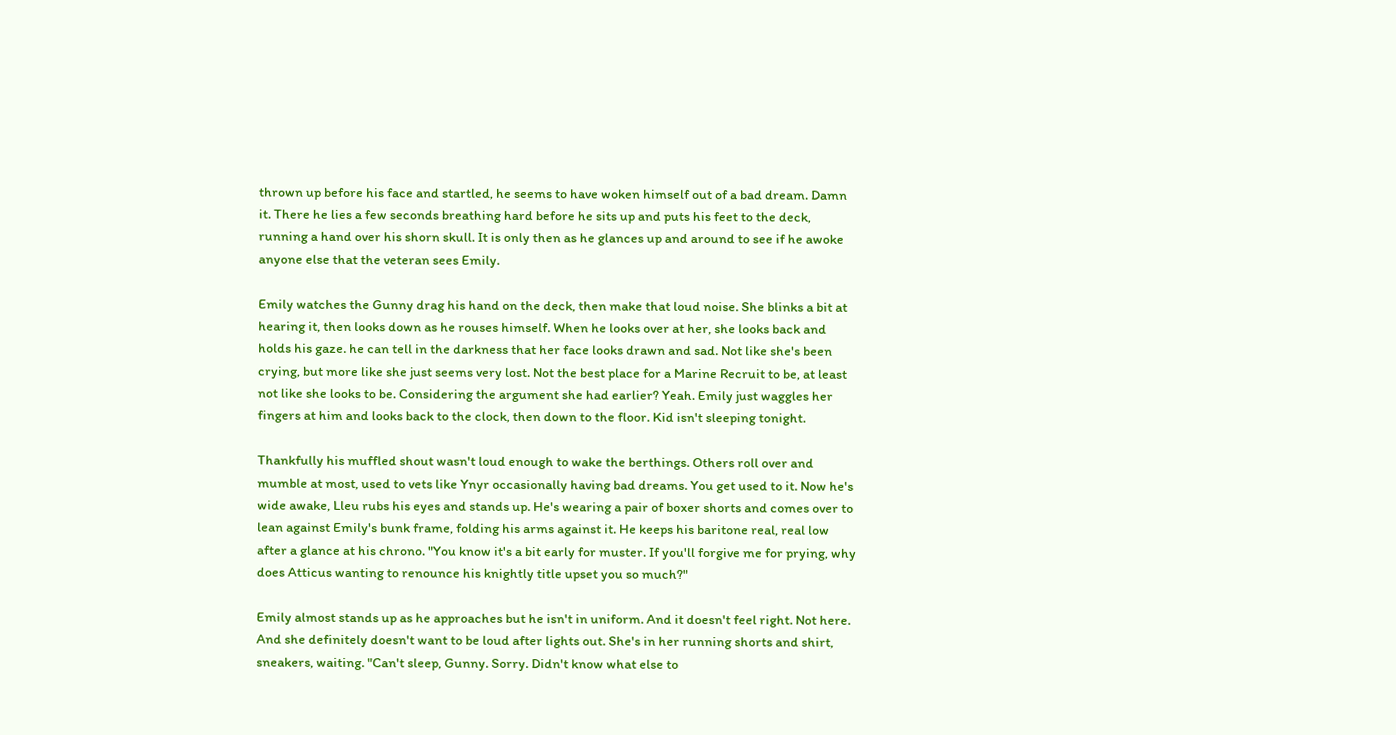thrown up before his face and startled, he seems to have woken himself out of a bad dream. Damn it. There he lies a few seconds breathing hard before he sits up and puts his feet to the deck, running a hand over his shorn skull. It is only then as he glances up and around to see if he awoke anyone else that the veteran sees Emily.

Emily watches the Gunny drag his hand on the deck, then make that loud noise. She blinks a bit at hearing it, then looks down as he rouses himself. When he looks over at her, she looks back and holds his gaze. he can tell in the darkness that her face looks drawn and sad. Not like she's been crying, but more like she just seems very lost. Not the best place for a Marine Recruit to be, at least not like she looks to be. Considering the argument she had earlier? Yeah. Emily just waggles her fingers at him and looks back to the clock, then down to the floor. Kid isn't sleeping tonight.

Thankfully his muffled shout wasn't loud enough to wake the berthings. Others roll over and mumble at most, used to vets like Ynyr occasionally having bad dreams. You get used to it. Now he's wide awake, Lleu rubs his eyes and stands up. He's wearing a pair of boxer shorts and comes over to lean against Emily's bunk frame, folding his arms against it. He keeps his baritone real, real low after a glance at his chrono. "You know it's a bit early for muster. If you'll forgive me for prying, why does Atticus wanting to renounce his knightly title upset you so much?"

Emily almost stands up as he approaches but he isn't in uniform. And it doesn't feel right. Not here. And she definitely doesn't want to be loud after lights out. She's in her running shorts and shirt, sneakers, waiting. "Can't sleep, Gunny. Sorry. Didn't know what else to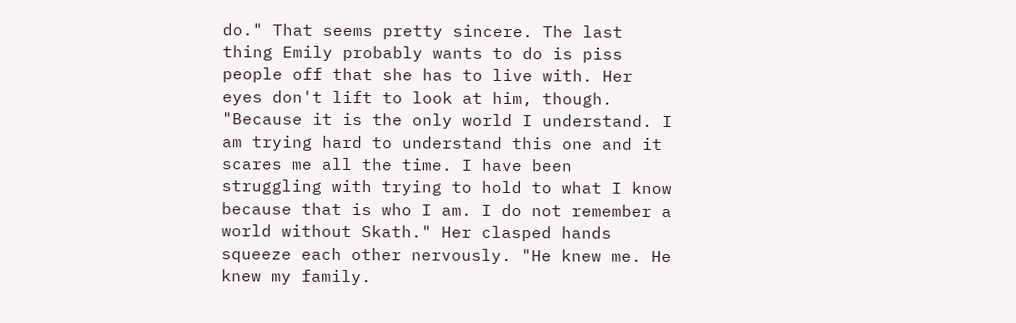do." That seems pretty sincere. The last thing Emily probably wants to do is piss people off that she has to live with. Her eyes don't lift to look at him, though. "Because it is the only world I understand. I am trying hard to understand this one and it scares me all the time. I have been struggling with trying to hold to what I know because that is who I am. I do not remember a world without Skath." Her clasped hands squeeze each other nervously. "He knew me. He knew my family.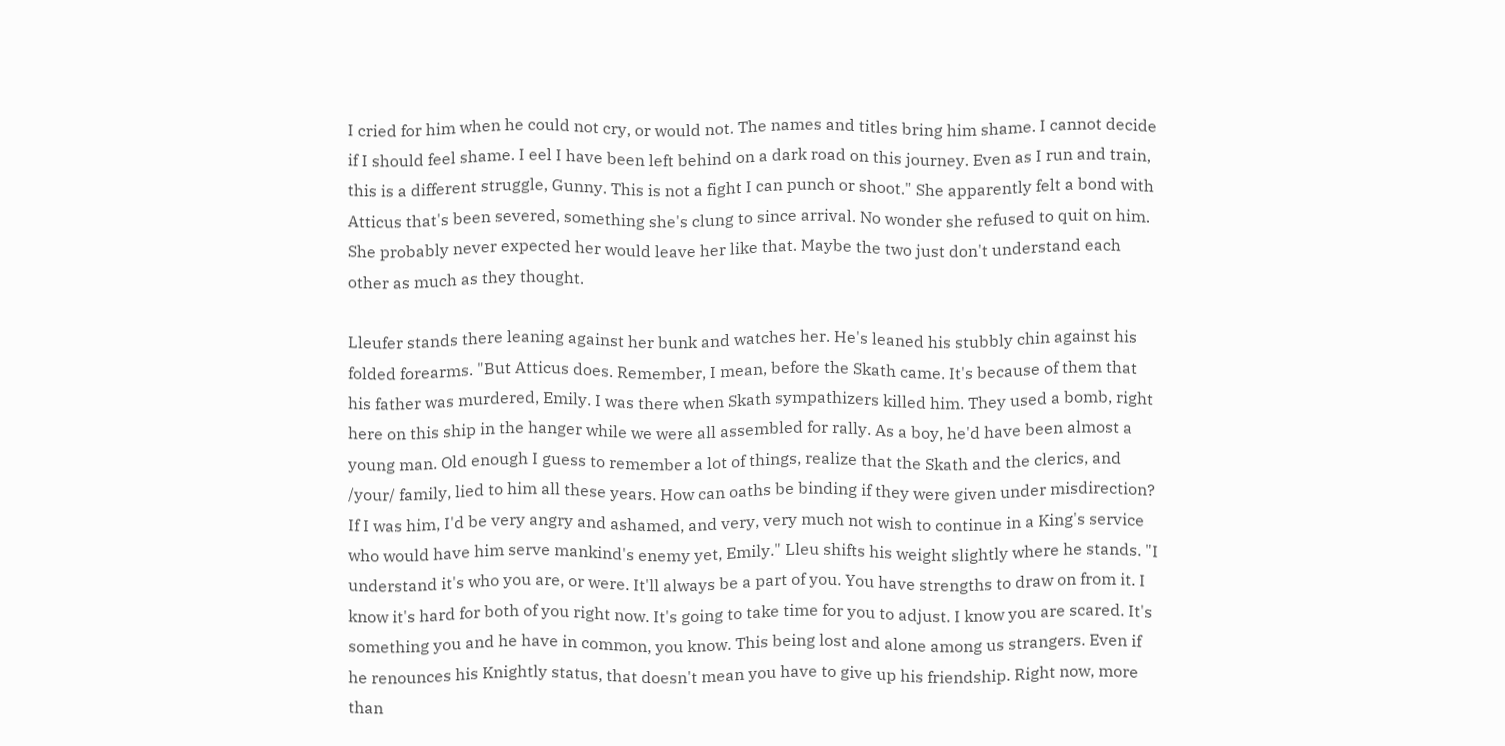I cried for him when he could not cry, or would not. The names and titles bring him shame. I cannot decide if I should feel shame. I eel I have been left behind on a dark road on this journey. Even as I run and train, this is a different struggle, Gunny. This is not a fight I can punch or shoot." She apparently felt a bond with Atticus that's been severed, something she's clung to since arrival. No wonder she refused to quit on him. She probably never expected her would leave her like that. Maybe the two just don't understand each other as much as they thought.

Lleufer stands there leaning against her bunk and watches her. He's leaned his stubbly chin against his folded forearms. "But Atticus does. Remember, I mean, before the Skath came. It's because of them that his father was murdered, Emily. I was there when Skath sympathizers killed him. They used a bomb, right here on this ship in the hanger while we were all assembled for rally. As a boy, he'd have been almost a young man. Old enough I guess to remember a lot of things, realize that the Skath and the clerics, and /your/ family, lied to him all these years. How can oaths be binding if they were given under misdirection? If I was him, I'd be very angry and ashamed, and very, very much not wish to continue in a King's service who would have him serve mankind's enemy yet, Emily." Lleu shifts his weight slightly where he stands. "I understand it's who you are, or were. It'll always be a part of you. You have strengths to draw on from it. I know it's hard for both of you right now. It's going to take time for you to adjust. I know you are scared. It's something you and he have in common, you know. This being lost and alone among us strangers. Even if he renounces his Knightly status, that doesn't mean you have to give up his friendship. Right now, more than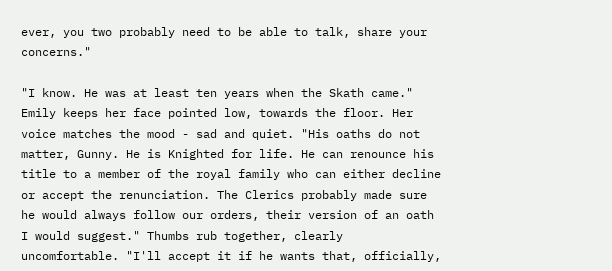ever, you two probably need to be able to talk, share your concerns."

"I know. He was at least ten years when the Skath came." Emily keeps her face pointed low, towards the floor. Her voice matches the mood - sad and quiet. "His oaths do not matter, Gunny. He is Knighted for life. He can renounce his title to a member of the royal family who can either decline or accept the renunciation. The Clerics probably made sure he would always follow our orders, their version of an oath I would suggest." Thumbs rub together, clearly uncomfortable. "I'll accept it if he wants that, officially,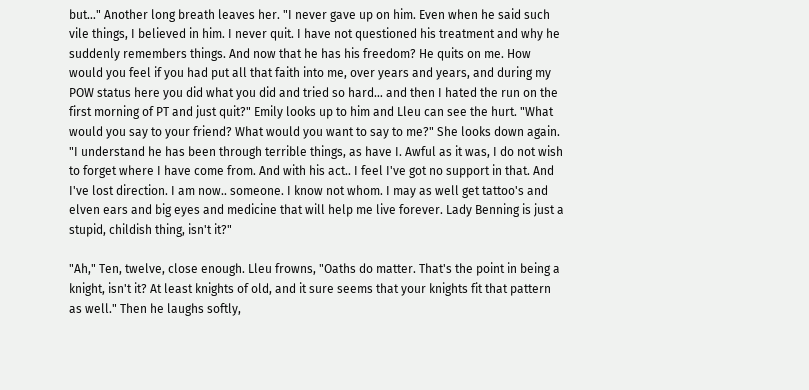but…" Another long breath leaves her. "I never gave up on him. Even when he said such vile things, I believed in him. I never quit. I have not questioned his treatment and why he suddenly remembers things. And now that he has his freedom? He quits on me. How would you feel if you had put all that faith into me, over years and years, and during my POW status here you did what you did and tried so hard… and then I hated the run on the first morning of PT and just quit?" Emily looks up to him and Lleu can see the hurt. "What would you say to your friend? What would you want to say to me?" She looks down again. "I understand he has been through terrible things, as have I. Awful as it was, I do not wish to forget where I have come from. And with his act.. I feel I've got no support in that. And I've lost direction. I am now.. someone. I know not whom. I may as well get tattoo's and elven ears and big eyes and medicine that will help me live forever. Lady Benning is just a stupid, childish thing, isn't it?"

"Ah," Ten, twelve, close enough. Lleu frowns, "Oaths do matter. That's the point in being a knight, isn't it? At least knights of old, and it sure seems that your knights fit that pattern as well." Then he laughs softly,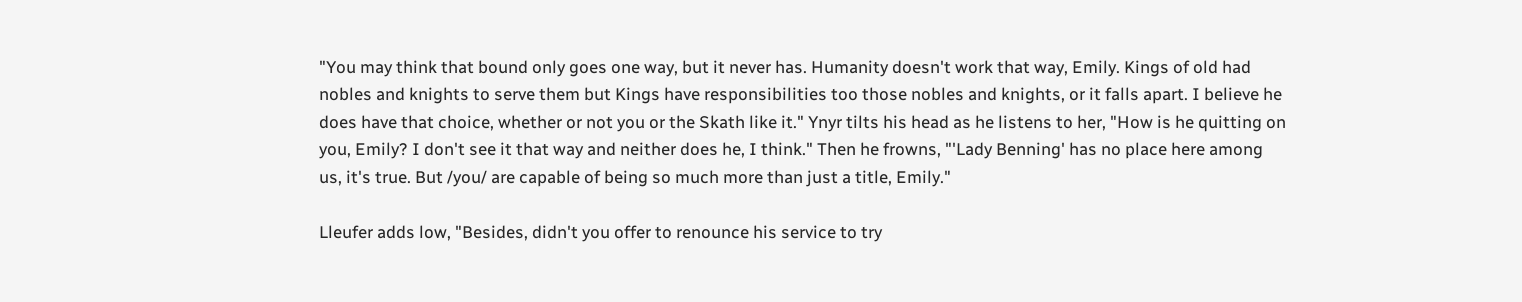"You may think that bound only goes one way, but it never has. Humanity doesn't work that way, Emily. Kings of old had nobles and knights to serve them but Kings have responsibilities too those nobles and knights, or it falls apart. I believe he does have that choice, whether or not you or the Skath like it." Ynyr tilts his head as he listens to her, "How is he quitting on you, Emily? I don't see it that way and neither does he, I think." Then he frowns, "'Lady Benning' has no place here among us, it's true. But /you/ are capable of being so much more than just a title, Emily."

Lleufer adds low, "Besides, didn't you offer to renounce his service to try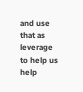and use that as leverage to help us help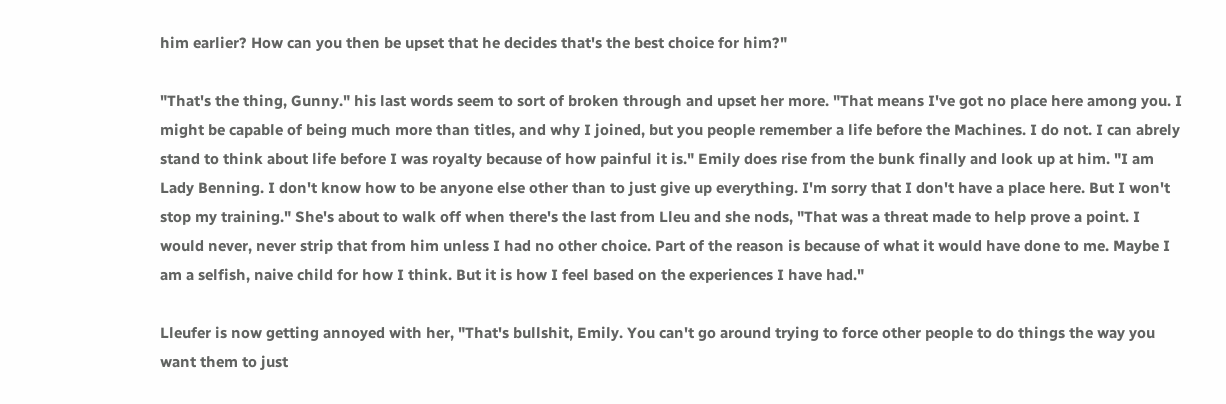him earlier? How can you then be upset that he decides that's the best choice for him?"

"That's the thing, Gunny." his last words seem to sort of broken through and upset her more. "That means I've got no place here among you. I might be capable of being much more than titles, and why I joined, but you people remember a life before the Machines. I do not. I can abrely stand to think about life before I was royalty because of how painful it is." Emily does rise from the bunk finally and look up at him. "I am Lady Benning. I don't know how to be anyone else other than to just give up everything. I'm sorry that I don't have a place here. But I won't stop my training." She's about to walk off when there's the last from Lleu and she nods, "That was a threat made to help prove a point. I would never, never strip that from him unless I had no other choice. Part of the reason is because of what it would have done to me. Maybe I am a selfish, naive child for how I think. But it is how I feel based on the experiences I have had."

Lleufer is now getting annoyed with her, "That's bullshit, Emily. You can't go around trying to force other people to do things the way you want them to just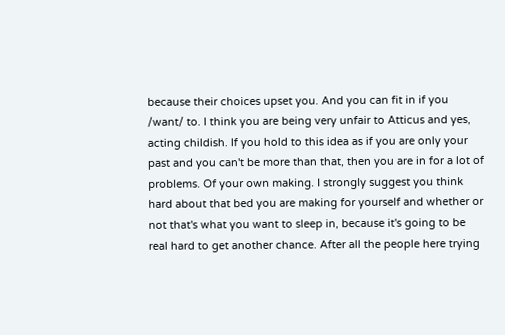because their choices upset you. And you can fit in if you /want/ to. I think you are being very unfair to Atticus and yes, acting childish. If you hold to this idea as if you are only your past and you can't be more than that, then you are in for a lot of problems. Of your own making. I strongly suggest you think hard about that bed you are making for yourself and whether or not that's what you want to sleep in, because it's going to be real hard to get another chance. After all the people here trying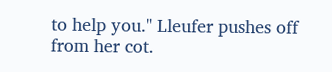to help you." Lleufer pushes off from her cot.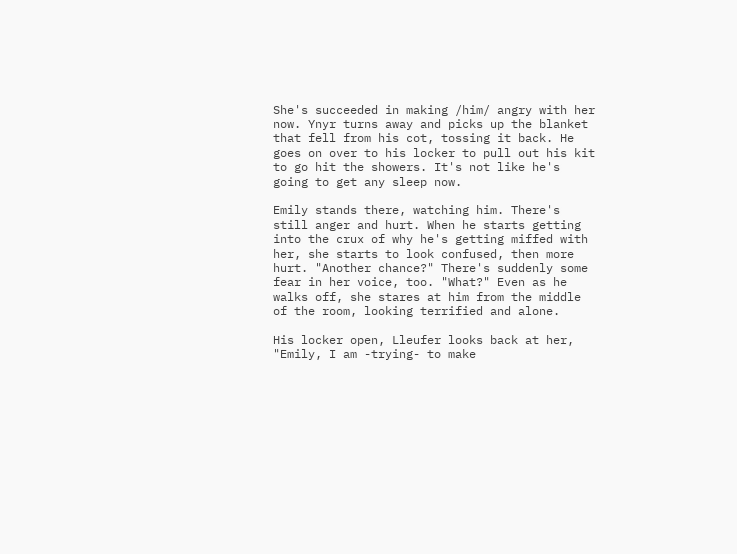She's succeeded in making /him/ angry with her now. Ynyr turns away and picks up the blanket that fell from his cot, tossing it back. He goes on over to his locker to pull out his kit to go hit the showers. It's not like he's going to get any sleep now.

Emily stands there, watching him. There's still anger and hurt. When he starts getting into the crux of why he's getting miffed with her, she starts to look confused, then more hurt. "Another chance?" There's suddenly some fear in her voice, too. "What?" Even as he walks off, she stares at him from the middle of the room, looking terrified and alone.

His locker open, Lleufer looks back at her, "Emily, I am -trying- to make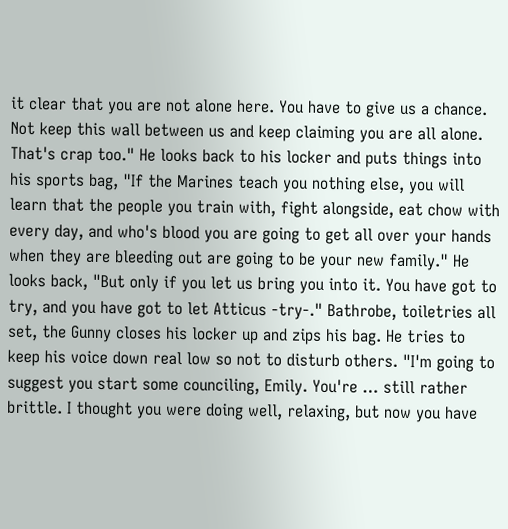it clear that you are not alone here. You have to give us a chance. Not keep this wall between us and keep claiming you are all alone. That's crap too." He looks back to his locker and puts things into his sports bag, "If the Marines teach you nothing else, you will learn that the people you train with, fight alongside, eat chow with every day, and who's blood you are going to get all over your hands when they are bleeding out are going to be your new family." He looks back, "But only if you let us bring you into it. You have got to try, and you have got to let Atticus -try-." Bathrobe, toiletries all set, the Gunny closes his locker up and zips his bag. He tries to keep his voice down real low so not to disturb others. "I'm going to suggest you start some counciling, Emily. You're … still rather brittle. I thought you were doing well, relaxing, but now you have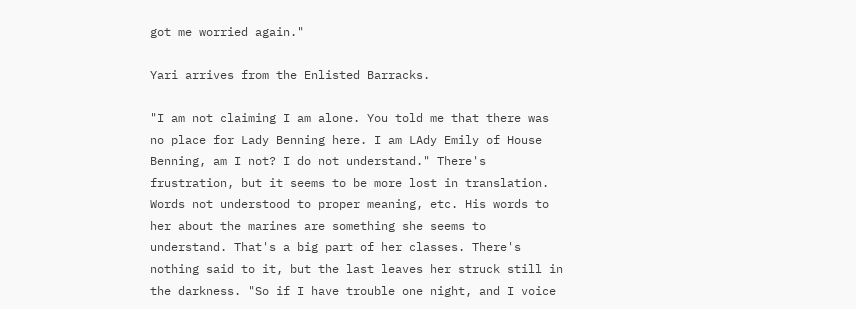got me worried again."

Yari arrives from the Enlisted Barracks.

"I am not claiming I am alone. You told me that there was no place for Lady Benning here. I am LAdy Emily of House Benning, am I not? I do not understand." There's frustration, but it seems to be more lost in translation. Words not understood to proper meaning, etc. His words to her about the marines are something she seems to understand. That's a big part of her classes. There's nothing said to it, but the last leaves her struck still in the darkness. "So if I have trouble one night, and I voice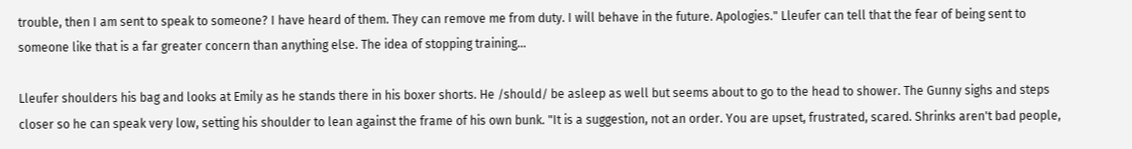trouble, then I am sent to speak to someone? I have heard of them. They can remove me from duty. I will behave in the future. Apologies." Lleufer can tell that the fear of being sent to someone like that is a far greater concern than anything else. The idea of stopping training…

Lleufer shoulders his bag and looks at Emily as he stands there in his boxer shorts. He /should/ be asleep as well but seems about to go to the head to shower. The Gunny sighs and steps closer so he can speak very low, setting his shoulder to lean against the frame of his own bunk. "It is a suggestion, not an order. You are upset, frustrated, scared. Shrinks aren't bad people,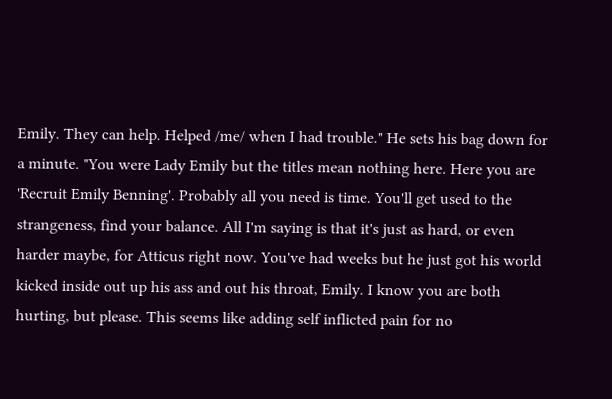Emily. They can help. Helped /me/ when I had trouble." He sets his bag down for a minute. "You were Lady Emily but the titles mean nothing here. Here you are 'Recruit Emily Benning'. Probably all you need is time. You'll get used to the strangeness, find your balance. All I'm saying is that it's just as hard, or even harder maybe, for Atticus right now. You've had weeks but he just got his world kicked inside out up his ass and out his throat, Emily. I know you are both hurting, but please. This seems like adding self inflicted pain for no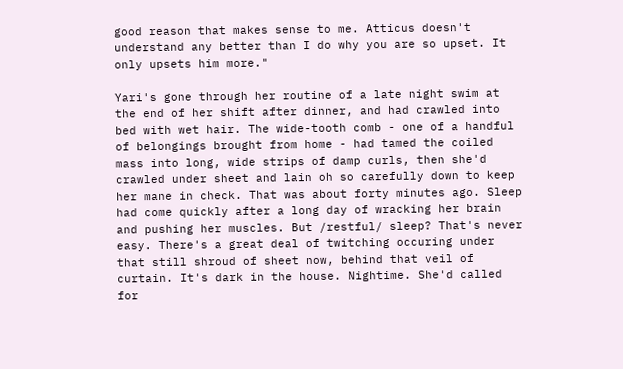good reason that makes sense to me. Atticus doesn't understand any better than I do why you are so upset. It only upsets him more."

Yari's gone through her routine of a late night swim at the end of her shift after dinner, and had crawled into bed with wet hair. The wide-tooth comb - one of a handful of belongings brought from home - had tamed the coiled mass into long, wide strips of damp curls, then she'd crawled under sheet and lain oh so carefully down to keep her mane in check. That was about forty minutes ago. Sleep had come quickly after a long day of wracking her brain and pushing her muscles. But /restful/ sleep? That's never easy. There's a great deal of twitching occuring under that still shroud of sheet now, behind that veil of curtain. It's dark in the house. Nightime. She'd called for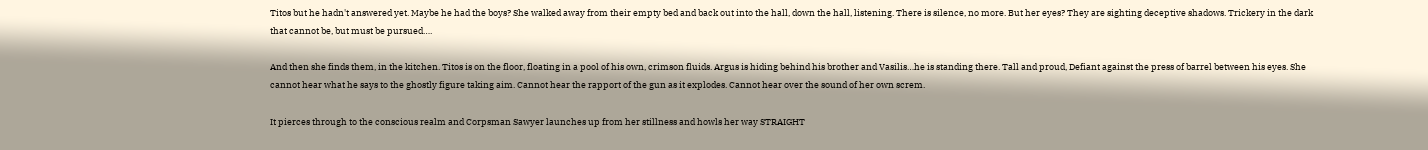Titos but he hadn't answered yet. Maybe he had the boys? She walked away from their empty bed and back out into the hall, down the hall, listening. There is silence, no more. But her eyes? They are sighting deceptive shadows. Trickery in the dark that cannot be, but must be pursued….

And then she finds them, in the kitchen. Titos is on the floor, floating in a pool of his own, crimson fluids. Argus is hiding behind his brother and Vasilis…he is standing there. Tall and proud, Defiant against the press of barrel between his eyes. She cannot hear what he says to the ghostly figure taking aim. Cannot hear the rapport of the gun as it explodes. Cannot hear over the sound of her own screm.

It pierces through to the conscious realm and Corpsman Sawyer launches up from her stillness and howls her way STRAIGHT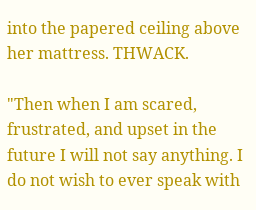into the papered ceiling above her mattress. THWACK.

"Then when I am scared, frustrated, and upset in the future I will not say anything. I do not wish to ever speak with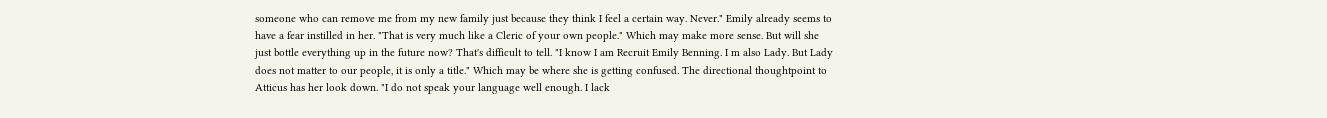someone who can remove me from my new family just because they think I feel a certain way. Never." Emily already seems to have a fear instilled in her. "That is very much like a Cleric of your own people." Which may make more sense. But will she just bottle everything up in the future now? That's difficult to tell. "I know I am Recruit Emily Benning. I m also Lady. But Lady does not matter to our people, it is only a title." Which may be where she is getting confused. The directional thoughtpoint to Atticus has her look down. "I do not speak your language well enough. I lack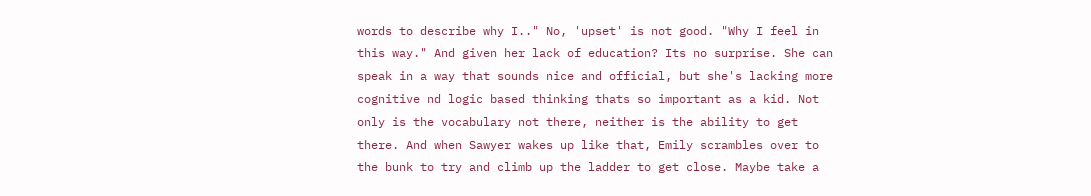words to describe why I.." No, 'upset' is not good. "Why I feel in this way." And given her lack of education? Its no surprise. She can speak in a way that sounds nice and official, but she's lacking more cognitive nd logic based thinking thats so important as a kid. Not only is the vocabulary not there, neither is the ability to get there. And when Sawyer wakes up like that, Emily scrambles over to the bunk to try and climb up the ladder to get close. Maybe take a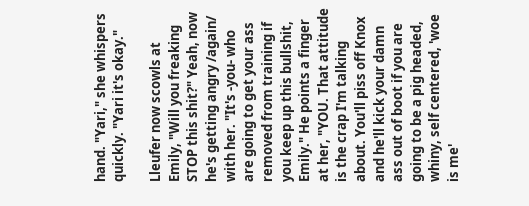hand. "Yari," she whispers quickly. "Yari it's okay."

Lleufer now scowls at Emily, "Will you freaking STOP this shit?" Yeah, now he's getting angry /again/ with her. "It's -you- who are going to get your ass removed from training if you keep up this bullshit, Emily." He points a finger at her, "YOU. That attitude is the crap I'm talking about. You'll piss off Knox and he'll kick your damn ass out of boot if you are going to be a pig headed, whiny, self centered, 'woe is me'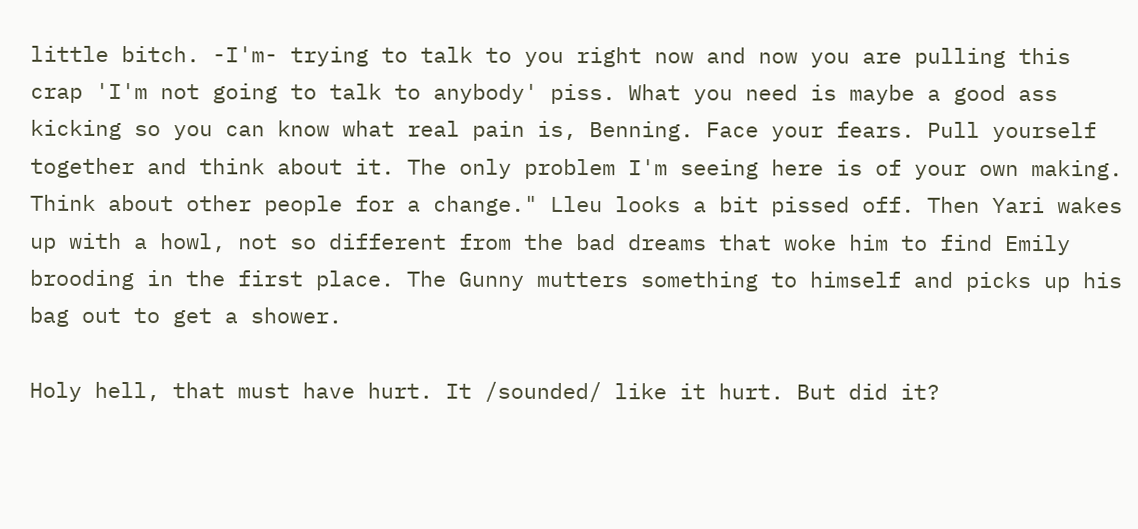little bitch. -I'm- trying to talk to you right now and now you are pulling this crap 'I'm not going to talk to anybody' piss. What you need is maybe a good ass kicking so you can know what real pain is, Benning. Face your fears. Pull yourself together and think about it. The only problem I'm seeing here is of your own making. Think about other people for a change." Lleu looks a bit pissed off. Then Yari wakes up with a howl, not so different from the bad dreams that woke him to find Emily brooding in the first place. The Gunny mutters something to himself and picks up his bag out to get a shower.

Holy hell, that must have hurt. It /sounded/ like it hurt. But did it?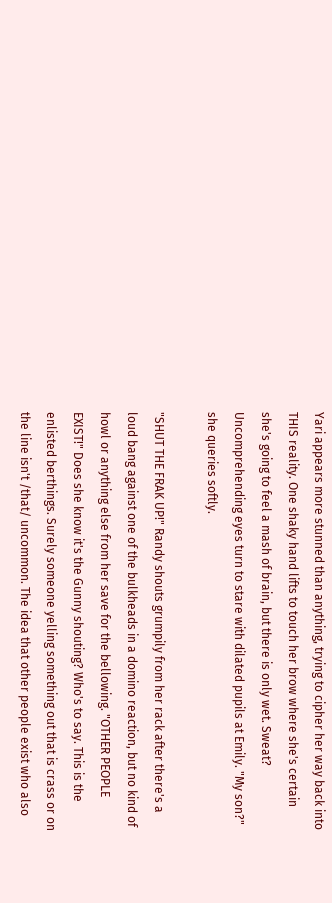Yari appears more stunned than anything, trying to cipher her way back into THIS reality. One shaky hand lifts to touch her brow where she's certain she's going to feel a mash of brain, but there is only wet. Sweat? Uncomprehending eyes turn to stare with dilated pupils at Emily. "My son?" she queries softly.

"SHUT THE FRAK UP!" Randy shouts grumpily from her rack after there's a loud bang against one of the bulkheads in a domino reaction, but no kind of howl or anything else from her save for the bellowing. "OTHER PEOPLE EXIST!" Does she know it's the Gunny shouting? Who's to say. This is the enlisted berthings. Surely someone yelling something out that is crass or on the line isn't /that/ uncommon. The idea that other people exist who also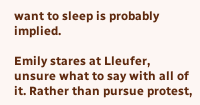want to sleep is probably implied.

Emily stares at Lleufer, unsure what to say with all of it. Rather than pursue protest,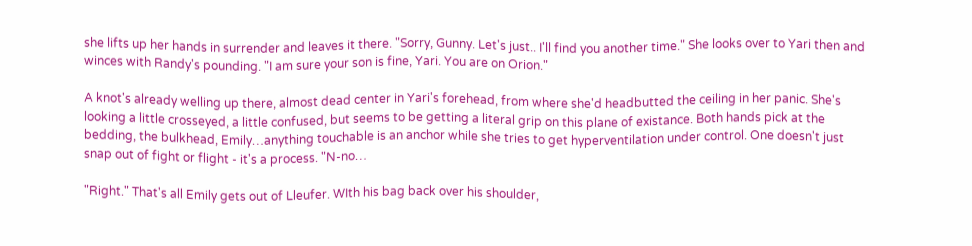she lifts up her hands in surrender and leaves it there. "Sorry, Gunny. Let's just.. I'll find you another time." She looks over to Yari then and winces with Randy's pounding. "I am sure your son is fine, Yari. You are on Orion."

A knot's already welling up there, almost dead center in Yari's forehead, from where she'd headbutted the ceiling in her panic. She's looking a little crosseyed, a little confused, but seems to be getting a literal grip on this plane of existance. Both hands pick at the bedding, the bulkhead, Emily…anything touchable is an anchor while she tries to get hyperventilation under control. One doesn't just snap out of fight or flight - it's a process. "N-no…

"Right." That's all Emily gets out of Lleufer. WIth his bag back over his shoulder,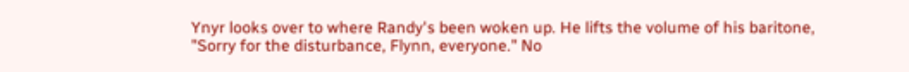Ynyr looks over to where Randy's been woken up. He lifts the volume of his baritone, "Sorry for the disturbance, Flynn, everyone." No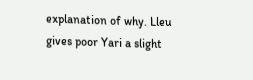explanation of why. Lleu gives poor Yari a slight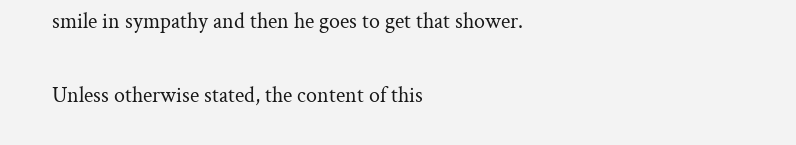smile in sympathy and then he goes to get that shower.

Unless otherwise stated, the content of this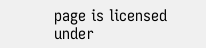page is licensed under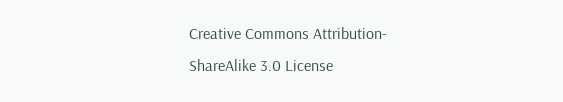Creative Commons Attribution-ShareAlike 3.0 License